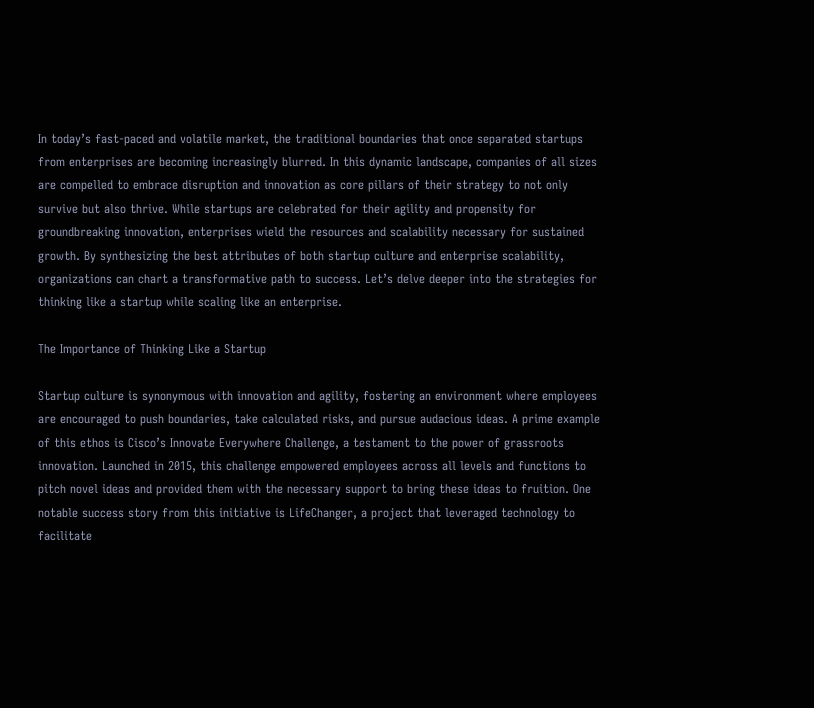In today’s fast-paced and volatile market, the traditional boundaries that once separated startups from enterprises are becoming increasingly blurred. In this dynamic landscape, companies of all sizes are compelled to embrace disruption and innovation as core pillars of their strategy to not only survive but also thrive. While startups are celebrated for their agility and propensity for groundbreaking innovation, enterprises wield the resources and scalability necessary for sustained growth. By synthesizing the best attributes of both startup culture and enterprise scalability, organizations can chart a transformative path to success. Let’s delve deeper into the strategies for thinking like a startup while scaling like an enterprise.

The Importance of Thinking Like a Startup

Startup culture is synonymous with innovation and agility, fostering an environment where employees are encouraged to push boundaries, take calculated risks, and pursue audacious ideas. A prime example of this ethos is Cisco’s Innovate Everywhere Challenge, a testament to the power of grassroots innovation. Launched in 2015, this challenge empowered employees across all levels and functions to pitch novel ideas and provided them with the necessary support to bring these ideas to fruition. One notable success story from this initiative is LifeChanger, a project that leveraged technology to facilitate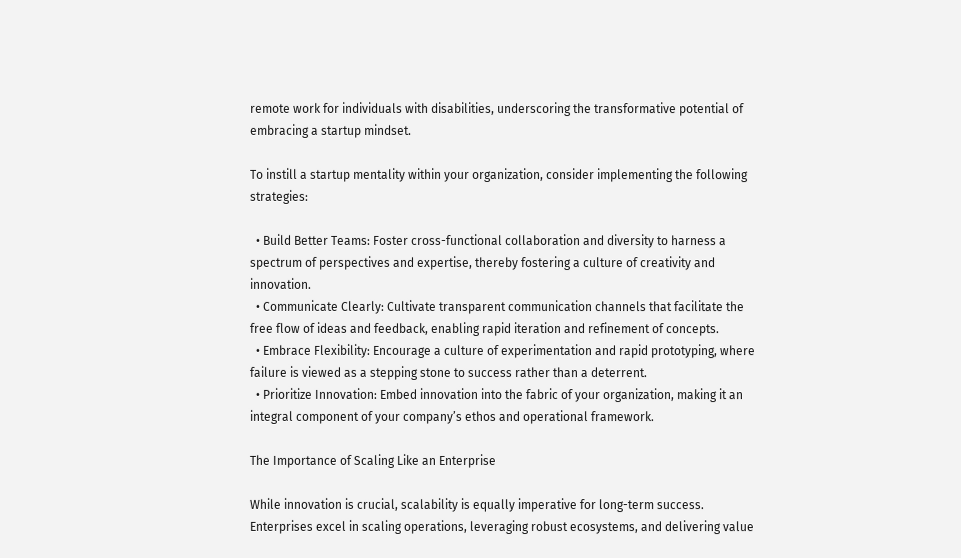remote work for individuals with disabilities, underscoring the transformative potential of embracing a startup mindset.

To instill a startup mentality within your organization, consider implementing the following strategies:

  • Build Better Teams: Foster cross-functional collaboration and diversity to harness a spectrum of perspectives and expertise, thereby fostering a culture of creativity and innovation.
  • Communicate Clearly: Cultivate transparent communication channels that facilitate the free flow of ideas and feedback, enabling rapid iteration and refinement of concepts.
  • Embrace Flexibility: Encourage a culture of experimentation and rapid prototyping, where failure is viewed as a stepping stone to success rather than a deterrent.
  • Prioritize Innovation: Embed innovation into the fabric of your organization, making it an integral component of your company’s ethos and operational framework.

The Importance of Scaling Like an Enterprise

While innovation is crucial, scalability is equally imperative for long-term success. Enterprises excel in scaling operations, leveraging robust ecosystems, and delivering value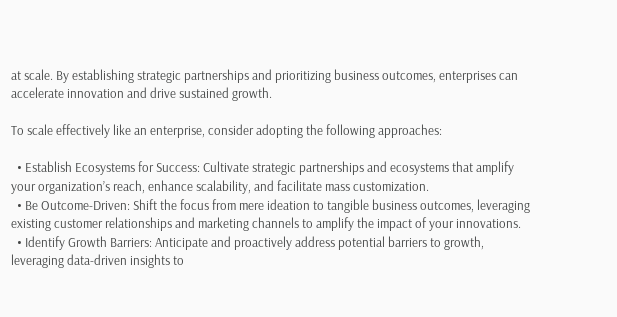at scale. By establishing strategic partnerships and prioritizing business outcomes, enterprises can accelerate innovation and drive sustained growth.

To scale effectively like an enterprise, consider adopting the following approaches:

  • Establish Ecosystems for Success: Cultivate strategic partnerships and ecosystems that amplify your organization’s reach, enhance scalability, and facilitate mass customization.
  • Be Outcome-Driven: Shift the focus from mere ideation to tangible business outcomes, leveraging existing customer relationships and marketing channels to amplify the impact of your innovations.
  • Identify Growth Barriers: Anticipate and proactively address potential barriers to growth, leveraging data-driven insights to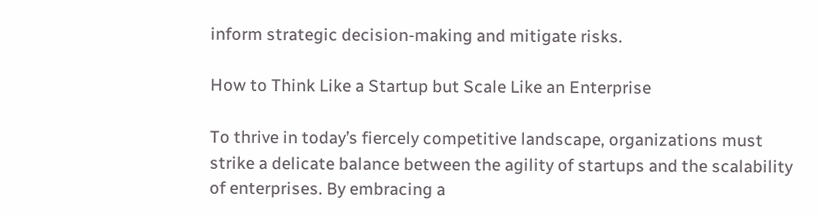inform strategic decision-making and mitigate risks.

How to Think Like a Startup but Scale Like an Enterprise

To thrive in today’s fiercely competitive landscape, organizations must strike a delicate balance between the agility of startups and the scalability of enterprises. By embracing a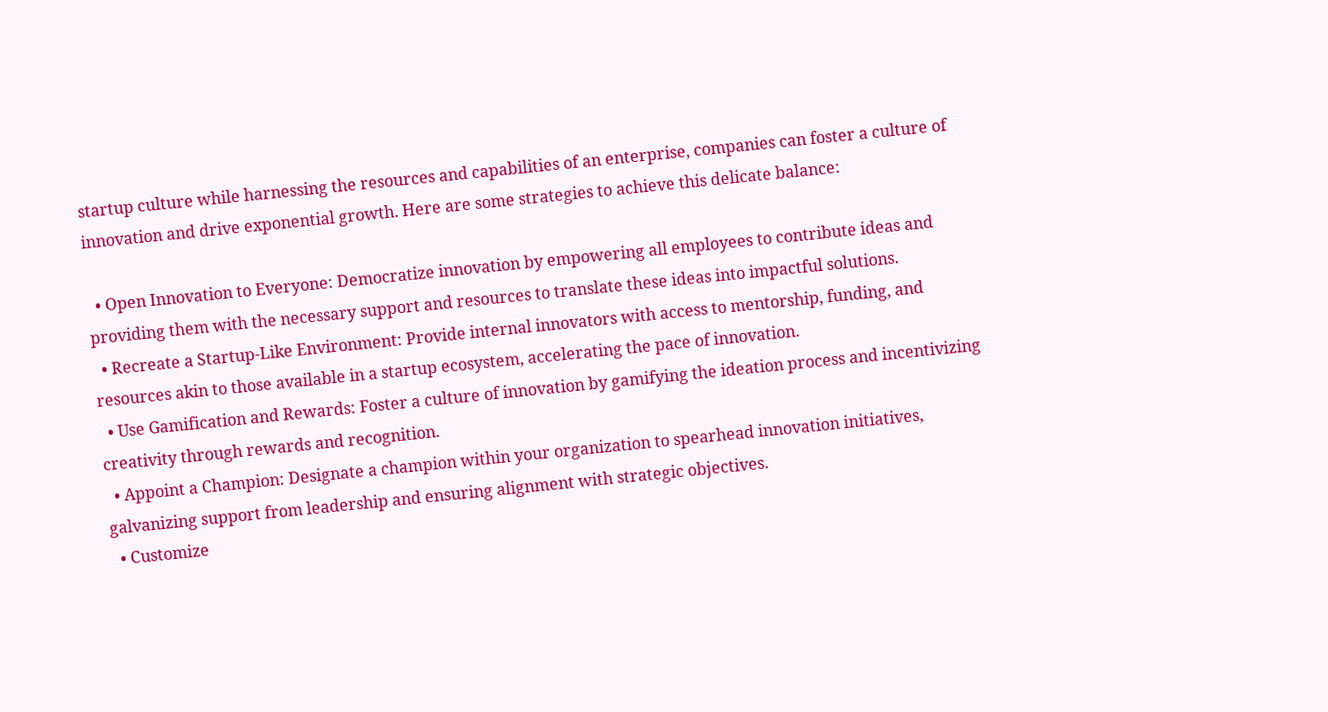startup culture while harnessing the resources and capabilities of an enterprise, companies can foster a culture of innovation and drive exponential growth. Here are some strategies to achieve this delicate balance:

  • Open Innovation to Everyone: Democratize innovation by empowering all employees to contribute ideas and providing them with the necessary support and resources to translate these ideas into impactful solutions.
  • Recreate a Startup-Like Environment: Provide internal innovators with access to mentorship, funding, and resources akin to those available in a startup ecosystem, accelerating the pace of innovation.
  • Use Gamification and Rewards: Foster a culture of innovation by gamifying the ideation process and incentivizing creativity through rewards and recognition.
  • Appoint a Champion: Designate a champion within your organization to spearhead innovation initiatives, galvanizing support from leadership and ensuring alignment with strategic objectives.
  • Customize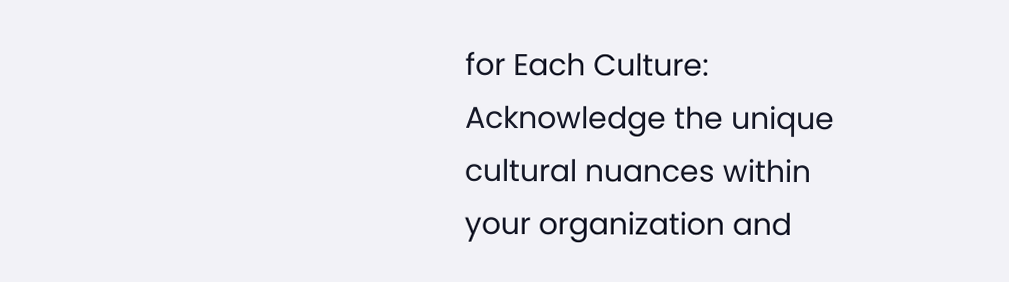for Each Culture: Acknowledge the unique cultural nuances within your organization and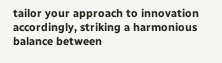tailor your approach to innovation accordingly, striking a harmonious balance between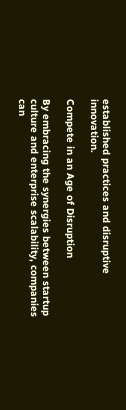established practices and disruptive innovation.

Compete in an Age of Disruption

By embracing the synergies between startup culture and enterprise scalability, companies can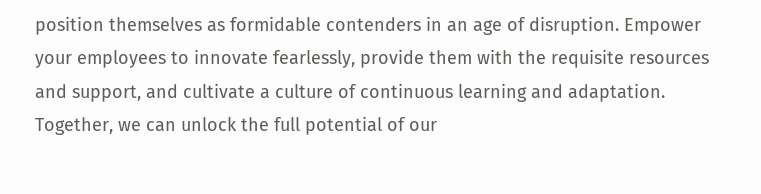position themselves as formidable contenders in an age of disruption. Empower your employees to innovate fearlessly, provide them with the requisite resources and support, and cultivate a culture of continuous learning and adaptation. Together, we can unlock the full potential of our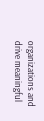organizations and drive meaningful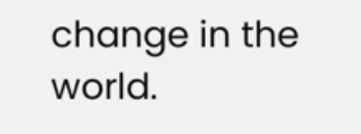change in the world.